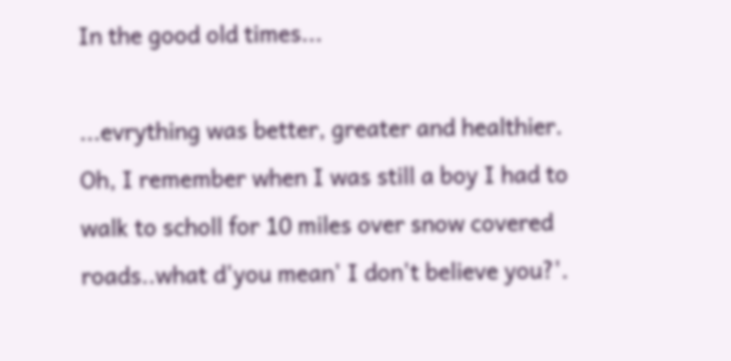In the good old times...

...evrything was better, greater and healthier. Oh, I remember when I was still a boy I had to walk to scholl for 10 miles over snow covered roads..what d'you mean' I don't believe you?'.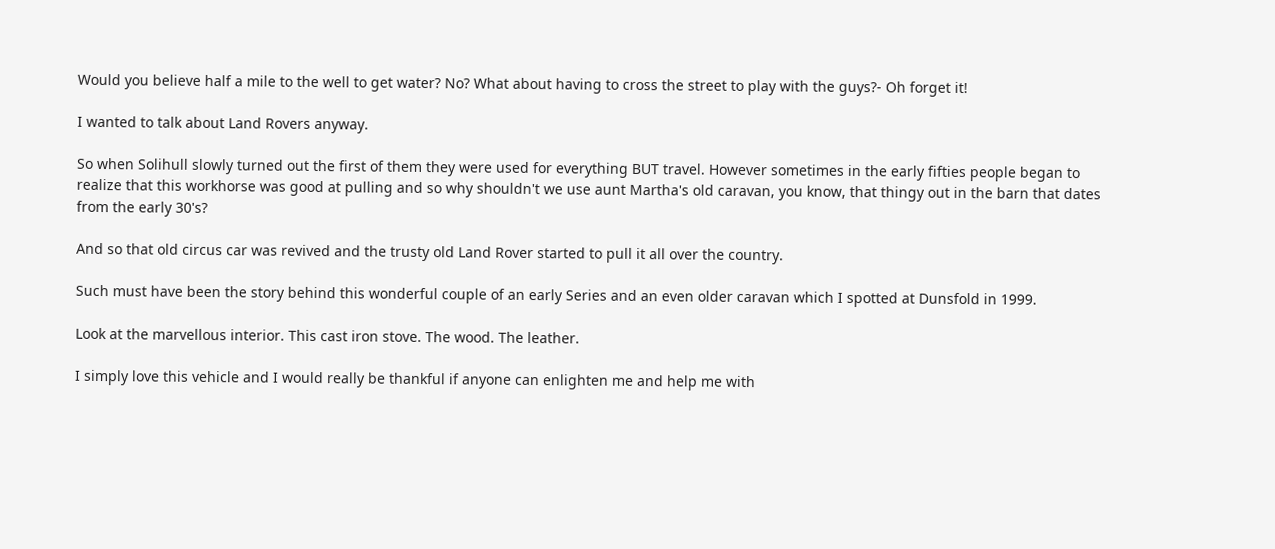Would you believe half a mile to the well to get water? No? What about having to cross the street to play with the guys?- Oh forget it!

I wanted to talk about Land Rovers anyway.

So when Solihull slowly turned out the first of them they were used for everything BUT travel. However sometimes in the early fifties people began to realize that this workhorse was good at pulling and so why shouldn't we use aunt Martha's old caravan, you know, that thingy out in the barn that dates from the early 30's?

And so that old circus car was revived and the trusty old Land Rover started to pull it all over the country.

Such must have been the story behind this wonderful couple of an early Series and an even older caravan which I spotted at Dunsfold in 1999.

Look at the marvellous interior. This cast iron stove. The wood. The leather.

I simply love this vehicle and I would really be thankful if anyone can enlighten me and help me with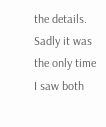the details. Sadly it was the only time I saw both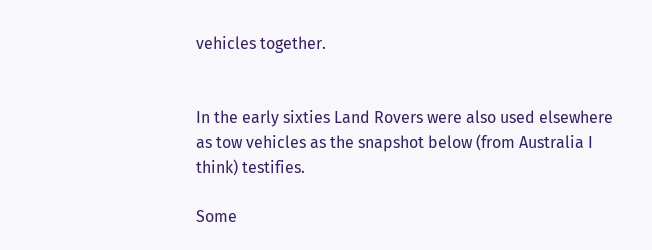vehicles together.


In the early sixties Land Rovers were also used elsewhere as tow vehicles as the snapshot below (from Australia I think) testifies.

Some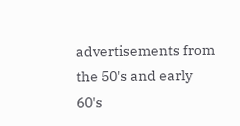advertisements from the 50's and early 60's